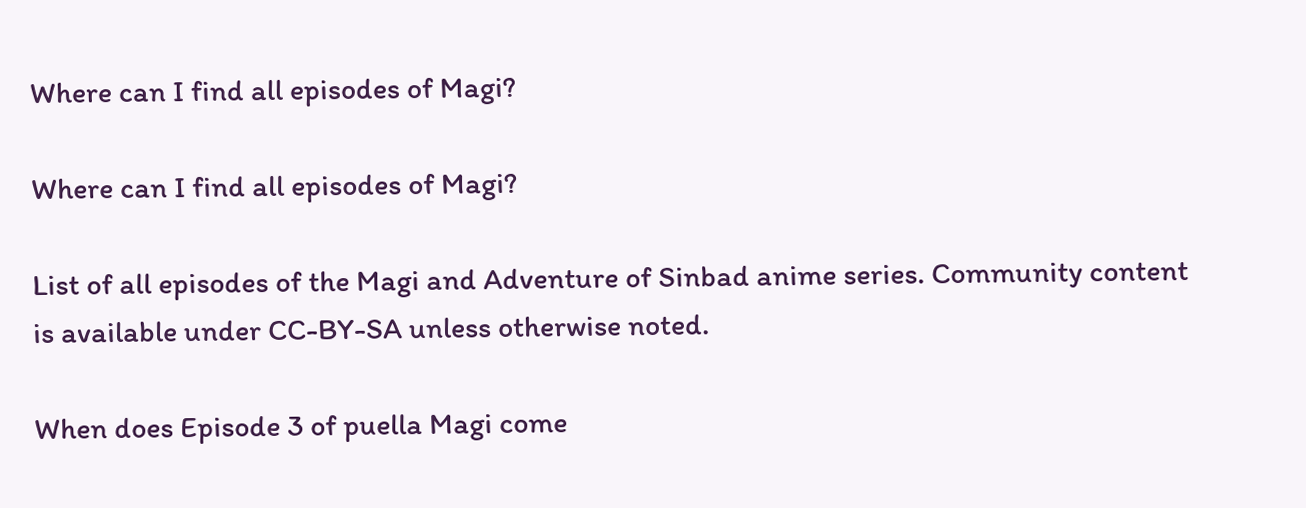Where can I find all episodes of Magi?

Where can I find all episodes of Magi?

List of all episodes of the Magi and Adventure of Sinbad anime series. Community content is available under CC-BY-SA unless otherwise noted.

When does Episode 3 of puella Magi come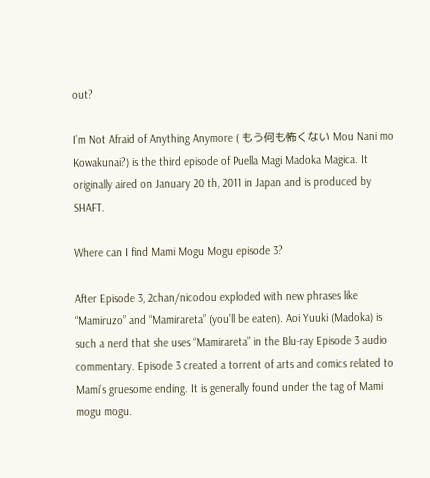out?

I’m Not Afraid of Anything Anymore ( もう何も怖くない Mou Nani mo Kowakunai?) is the third episode of Puella Magi Madoka Magica. It originally aired on January 20 th, 2011 in Japan and is produced by SHAFT.

Where can I find Mami Mogu Mogu episode 3?

After Episode 3, 2chan/nicodou exploded with new phrases like “Mamiruzo” and “Mamirareta” (you’ll be eaten). Aoi Yuuki (Madoka) is such a nerd that she uses “Mamirareta” in the Blu-ray Episode 3 audio commentary. Episode 3 created a torrent of arts and comics related to Mami’s gruesome ending. It is generally found under the tag of Mami mogu mogu.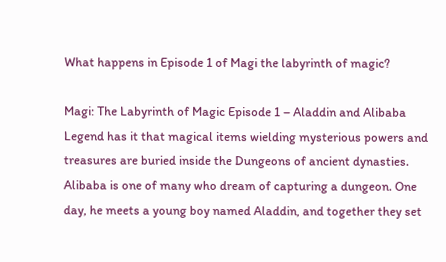What happens in Episode 1 of Magi the labyrinth of magic?

Magi: The Labyrinth of Magic Episode 1 – Aladdin and Alibaba Legend has it that magical items wielding mysterious powers and treasures are buried inside the Dungeons of ancient dynasties. Alibaba is one of many who dream of capturing a dungeon. One day, he meets a young boy named Aladdin, and together they set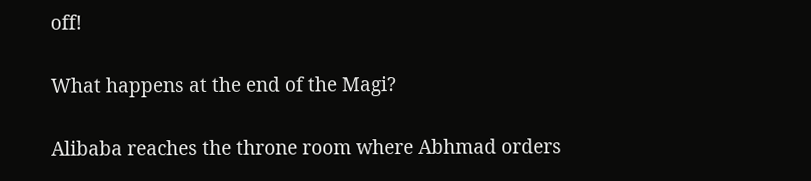off!

What happens at the end of the Magi?

Alibaba reaches the throne room where Abhmad orders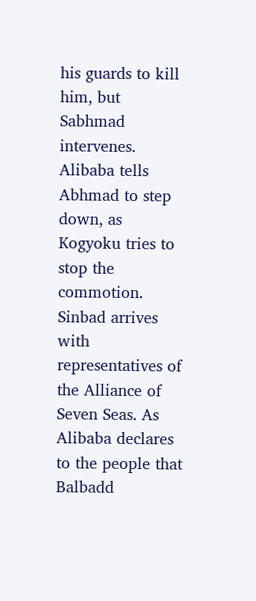his guards to kill him, but Sabhmad intervenes. Alibaba tells Abhmad to step down, as Kogyoku tries to stop the commotion. Sinbad arrives with representatives of the Alliance of Seven Seas. As Alibaba declares to the people that Balbadd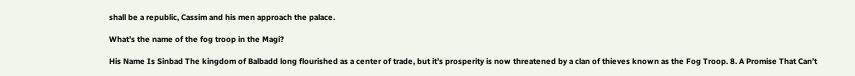shall be a republic, Cassim and his men approach the palace.

What’s the name of the fog troop in the Magi?

His Name Is Sinbad The kingdom of Balbadd long flourished as a center of trade, but it’s prosperity is now threatened by a clan of thieves known as the Fog Troop. 8. A Promise That Can’t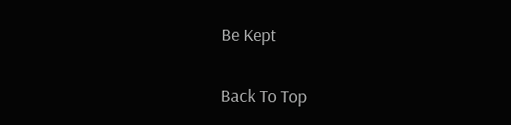Be Kept

Back To Top